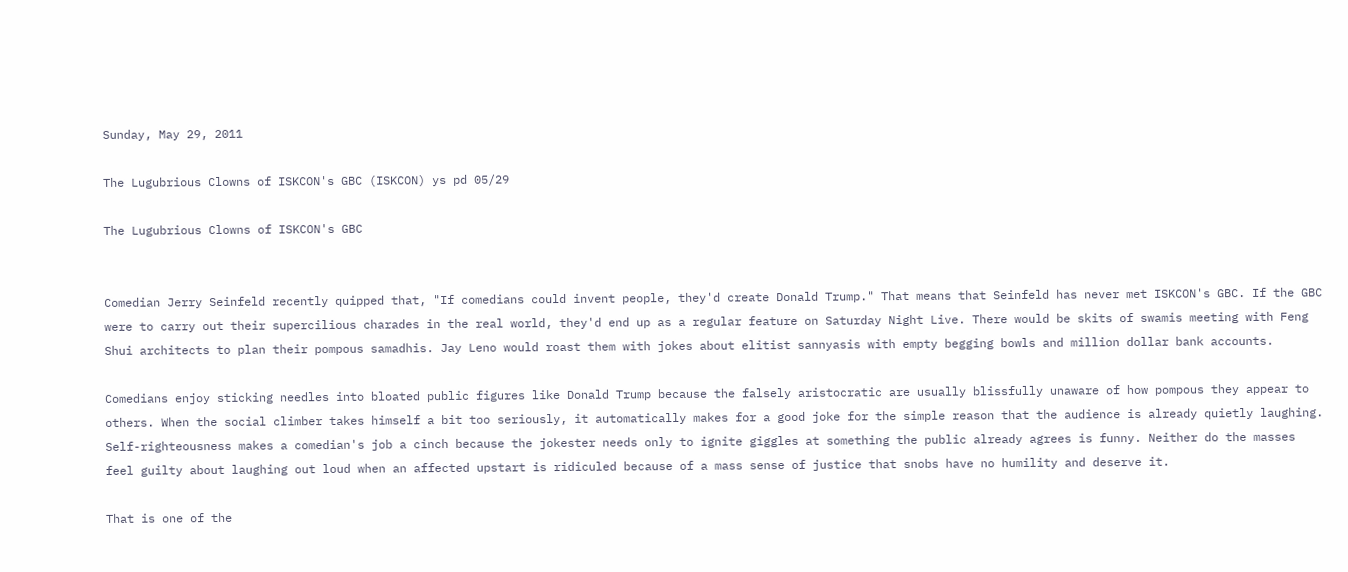Sunday, May 29, 2011

The Lugubrious Clowns of ISKCON's GBC (ISKCON) ys pd 05/29

The Lugubrious Clowns of ISKCON's GBC


Comedian Jerry Seinfeld recently quipped that, "If comedians could invent people, they'd create Donald Trump." That means that Seinfeld has never met ISKCON's GBC. If the GBC were to carry out their supercilious charades in the real world, they'd end up as a regular feature on Saturday Night Live. There would be skits of swamis meeting with Feng Shui architects to plan their pompous samadhis. Jay Leno would roast them with jokes about elitist sannyasis with empty begging bowls and million dollar bank accounts.

Comedians enjoy sticking needles into bloated public figures like Donald Trump because the falsely aristocratic are usually blissfully unaware of how pompous they appear to others. When the social climber takes himself a bit too seriously, it automatically makes for a good joke for the simple reason that the audience is already quietly laughing. Self-righteousness makes a comedian's job a cinch because the jokester needs only to ignite giggles at something the public already agrees is funny. Neither do the masses feel guilty about laughing out loud when an affected upstart is ridiculed because of a mass sense of justice that snobs have no humility and deserve it.

That is one of the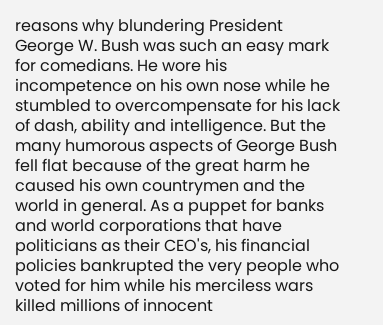reasons why blundering President George W. Bush was such an easy mark for comedians. He wore his incompetence on his own nose while he stumbled to overcompensate for his lack of dash, ability and intelligence. But the many humorous aspects of George Bush fell flat because of the great harm he caused his own countrymen and the world in general. As a puppet for banks and world corporations that have politicians as their CEO's, his financial policies bankrupted the very people who voted for him while his merciless wars killed millions of innocent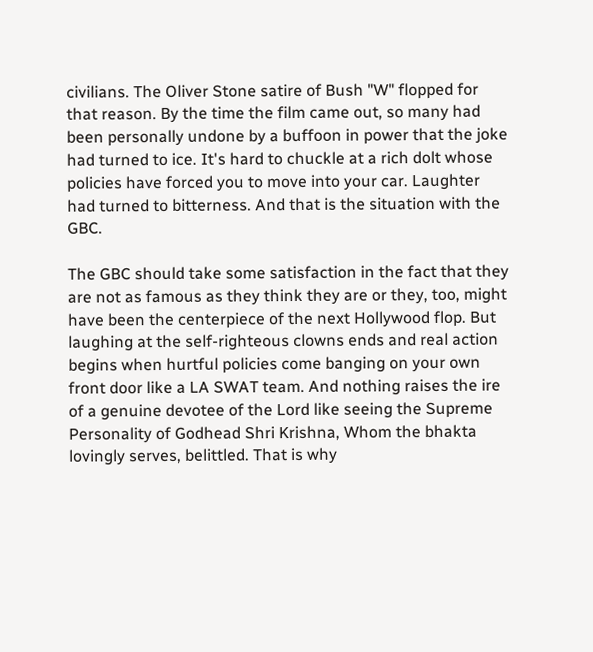civilians. The Oliver Stone satire of Bush "W" flopped for that reason. By the time the film came out, so many had been personally undone by a buffoon in power that the joke had turned to ice. It's hard to chuckle at a rich dolt whose policies have forced you to move into your car. Laughter had turned to bitterness. And that is the situation with the GBC.

The GBC should take some satisfaction in the fact that they are not as famous as they think they are or they, too, might have been the centerpiece of the next Hollywood flop. But laughing at the self-righteous clowns ends and real action begins when hurtful policies come banging on your own front door like a LA SWAT team. And nothing raises the ire of a genuine devotee of the Lord like seeing the Supreme Personality of Godhead Shri Krishna, Whom the bhakta lovingly serves, belittled. That is why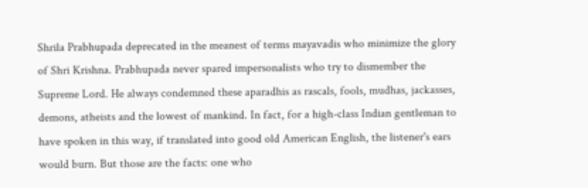Shrila Prabhupada deprecated in the meanest of terms mayavadis who minimize the glory of Shri Krishna. Prabhupada never spared impersonalists who try to dismember the Supreme Lord. He always condemned these aparadhis as rascals, fools, mudhas, jackasses, demons, atheists and the lowest of mankind. In fact, for a high-class Indian gentleman to have spoken in this way, if translated into good old American English, the listener's ears would burn. But those are the facts: one who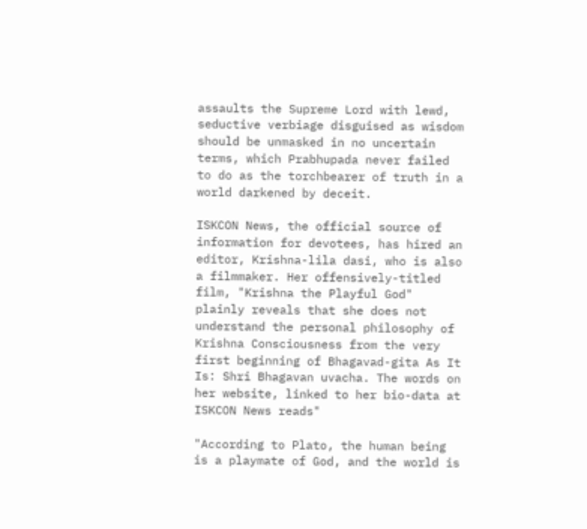assaults the Supreme Lord with lewd, seductive verbiage disguised as wisdom should be unmasked in no uncertain terms, which Prabhupada never failed to do as the torchbearer of truth in a world darkened by deceit.

ISKCON News, the official source of information for devotees, has hired an editor, Krishna-lila dasi, who is also a filmmaker. Her offensively-titled film, "Krishna the Playful God" plainly reveals that she does not understand the personal philosophy of Krishna Consciousness from the very first beginning of Bhagavad-gita As It Is: Shri Bhagavan uvacha. The words on her website, linked to her bio-data at ISKCON News reads"

"According to Plato, the human being is a playmate of God, and the world is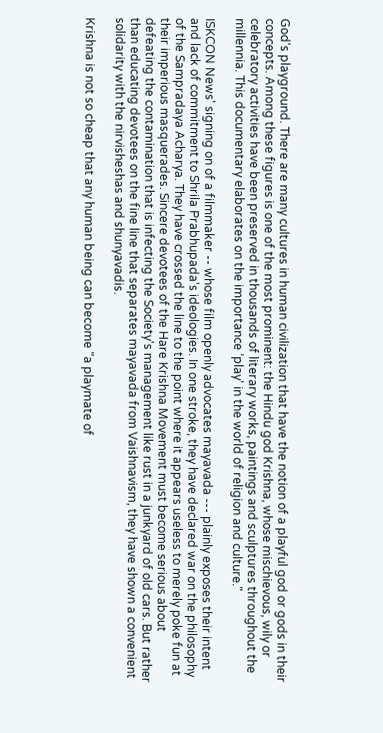God's playground. There are many cultures in human civilization that have the notion of a playful god or gods in their concepts. Among these figures is one of the most prominent: the Hindu god Krishna, whose mischievous, wily or celebratory activities have been preserved in thousands of literary works, paintings and sculptures throughout the millennia. This documentary elaborates on the importance ‘play' in the world of religion and culture."

ISKCON News' signing on of a filmmaker -- whose film openly advocates mayavada --- plainly exposes their intent and lack of commitment to Shrila Prabhupada's ideologies. In one stroke, they have declared war on the philosophy of the Sampradaya Acharya. They have crossed the line to the point where it appears useless to merely poke fun at their imperious masquerades. Sincere devotees of the Hare Krishna Movement must become serious about defeating the contamination that is infecting the Society's management like rust in a junkyard of old cars. But rather than educating devotees on the fine line that separates mayavada from Vaishnavism, they have shown a convenient solidarity with the nirvisheshas and shunyavadis.

Krishna is not so cheap that any human being can become "a playmate of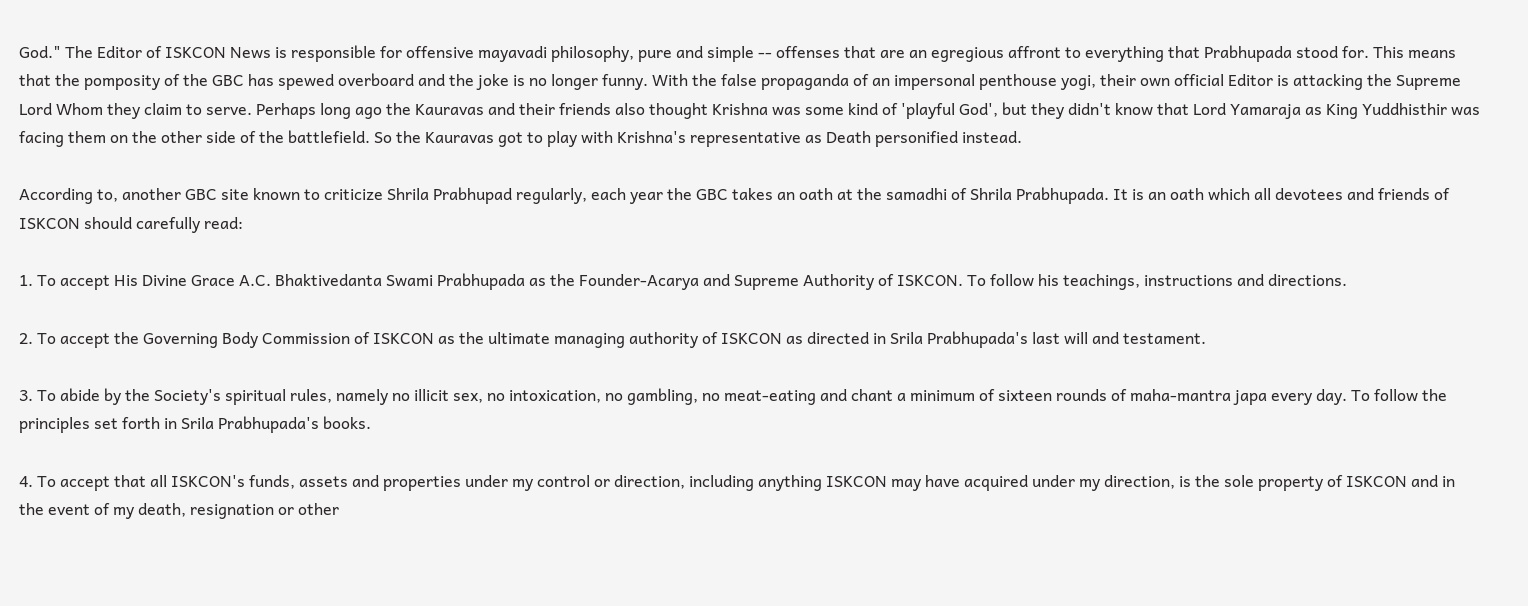God." The Editor of ISKCON News is responsible for offensive mayavadi philosophy, pure and simple -- offenses that are an egregious affront to everything that Prabhupada stood for. This means that the pomposity of the GBC has spewed overboard and the joke is no longer funny. With the false propaganda of an impersonal penthouse yogi, their own official Editor is attacking the Supreme Lord Whom they claim to serve. Perhaps long ago the Kauravas and their friends also thought Krishna was some kind of 'playful God', but they didn't know that Lord Yamaraja as King Yuddhisthir was facing them on the other side of the battlefield. So the Kauravas got to play with Krishna's representative as Death personified instead.

According to, another GBC site known to criticize Shrila Prabhupad regularly, each year the GBC takes an oath at the samadhi of Shrila Prabhupada. It is an oath which all devotees and friends of ISKCON should carefully read:

1. To accept His Divine Grace A.C. Bhaktivedanta Swami Prabhupada as the Founder-Acarya and Supreme Authority of ISKCON. To follow his teachings, instructions and directions.

2. To accept the Governing Body Commission of ISKCON as the ultimate managing authority of ISKCON as directed in Srila Prabhupada's last will and testament.

3. To abide by the Society's spiritual rules, namely no illicit sex, no intoxication, no gambling, no meat-eating and chant a minimum of sixteen rounds of maha-mantra japa every day. To follow the principles set forth in Srila Prabhupada's books.

4. To accept that all ISKCON's funds, assets and properties under my control or direction, including anything ISKCON may have acquired under my direction, is the sole property of ISKCON and in the event of my death, resignation or other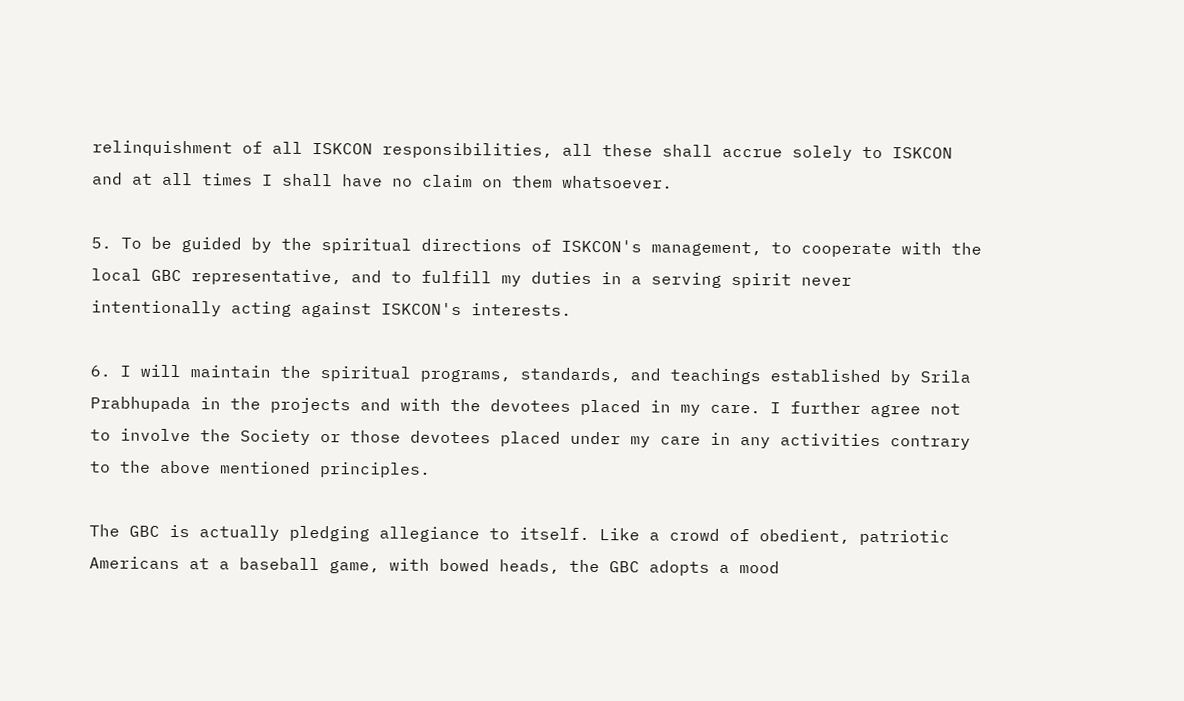relinquishment of all ISKCON responsibilities, all these shall accrue solely to ISKCON and at all times I shall have no claim on them whatsoever.

5. To be guided by the spiritual directions of ISKCON's management, to cooperate with the local GBC representative, and to fulfill my duties in a serving spirit never intentionally acting against ISKCON's interests.

6. I will maintain the spiritual programs, standards, and teachings established by Srila Prabhupada in the projects and with the devotees placed in my care. I further agree not to involve the Society or those devotees placed under my care in any activities contrary to the above mentioned principles.

The GBC is actually pledging allegiance to itself. Like a crowd of obedient, patriotic Americans at a baseball game, with bowed heads, the GBC adopts a mood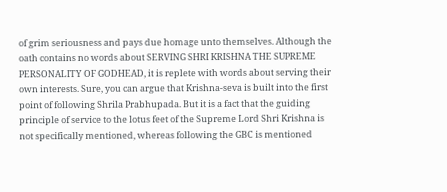of grim seriousness and pays due homage unto themselves. Although the oath contains no words about SERVING SHRI KRISHNA THE SUPREME PERSONALITY OF GODHEAD, it is replete with words about serving their own interests. Sure, you can argue that Krishna-seva is built into the first point of following Shrila Prabhupada. But it is a fact that the guiding principle of service to the lotus feet of the Supreme Lord Shri Krishna is not specifically mentioned, whereas following the GBC is mentioned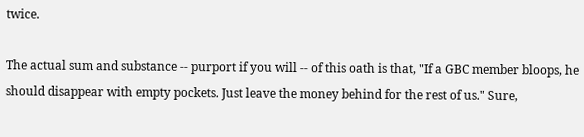twice.

The actual sum and substance -- purport if you will -- of this oath is that, "If a GBC member bloops, he should disappear with empty pockets. Just leave the money behind for the rest of us." Sure,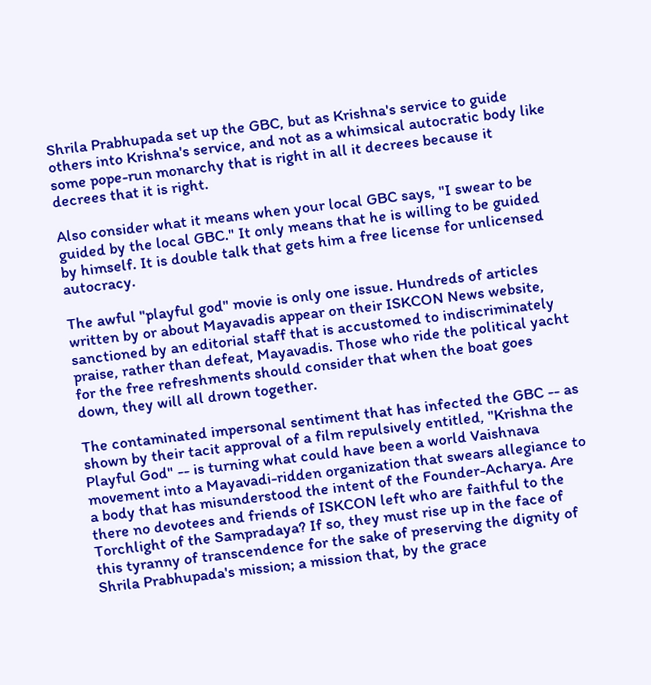Shrila Prabhupada set up the GBC, but as Krishna's service to guide others into Krishna's service, and not as a whimsical autocratic body like some pope-run monarchy that is right in all it decrees because it decrees that it is right.

Also consider what it means when your local GBC says, "I swear to be guided by the local GBC." It only means that he is willing to be guided by himself. It is double talk that gets him a free license for unlicensed autocracy.

The awful "playful god" movie is only one issue. Hundreds of articles written by or about Mayavadis appear on their ISKCON News website, sanctioned by an editorial staff that is accustomed to indiscriminately praise, rather than defeat, Mayavadis. Those who ride the political yacht for the free refreshments should consider that when the boat goes down, they will all drown together.

The contaminated impersonal sentiment that has infected the GBC -- as shown by their tacit approval of a film repulsively entitled, "Krishna the Playful God" -- is turning what could have been a world Vaishnava movement into a Mayavadi-ridden organization that swears allegiance to a body that has misunderstood the intent of the Founder-Acharya. Are there no devotees and friends of ISKCON left who are faithful to the Torchlight of the Sampradaya? If so, they must rise up in the face of this tyranny of transcendence for the sake of preserving the dignity of Shrila Prabhupada's mission; a mission that, by the grace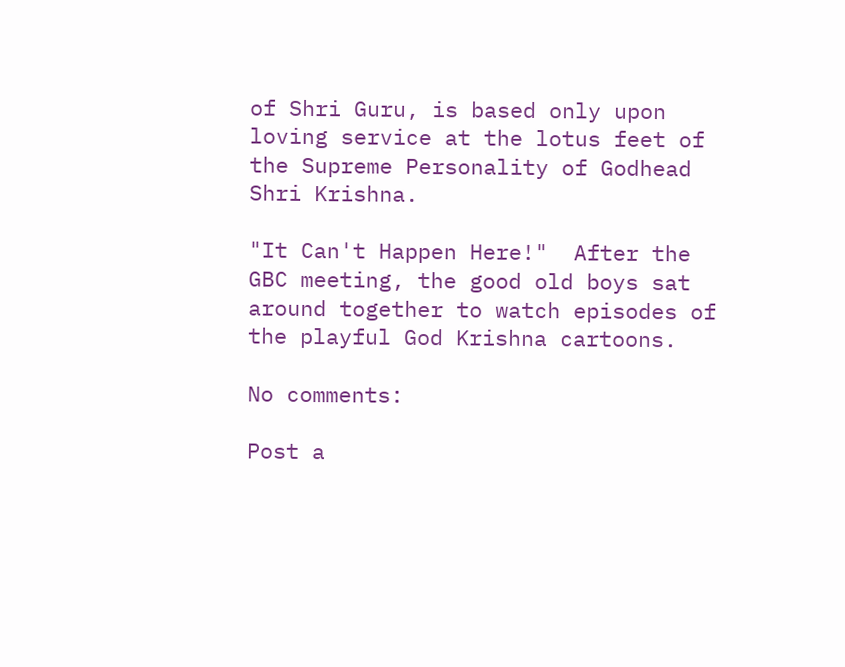of Shri Guru, is based only upon loving service at the lotus feet of the Supreme Personality of Godhead Shri Krishna.

"It Can't Happen Here!"  After the GBC meeting, the good old boys sat around together to watch episodes of the playful God Krishna cartoons.

No comments:

Post a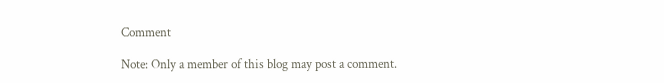Comment

Note: Only a member of this blog may post a comment.